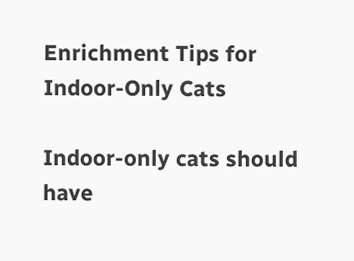Enrichment Tips for Indoor-Only Cats

Indoor-only cats should have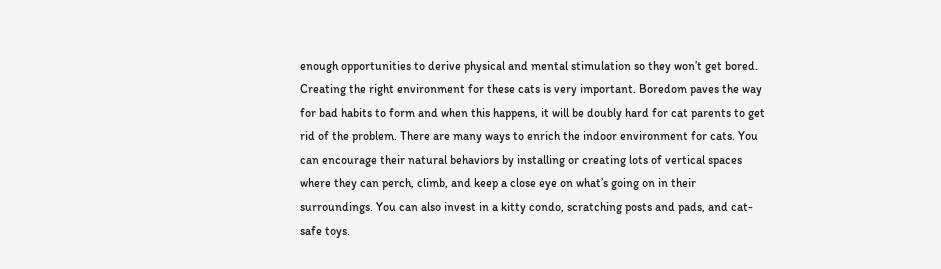enough opportunities to derive physical and mental stimulation so they won’t get bored. Creating the right environment for these cats is very important. Boredom paves the way for bad habits to form and when this happens, it will be doubly hard for cat parents to get rid of the problem. There are many ways to enrich the indoor environment for cats. You can encourage their natural behaviors by installing or creating lots of vertical spaces where they can perch, climb, and keep a close eye on what’s going on in their surroundings. You can also invest in a kitty condo, scratching posts and pads, and cat-safe toys.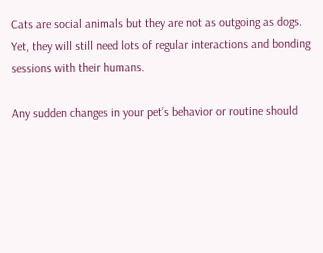Cats are social animals but they are not as outgoing as dogs. Yet, they will still need lots of regular interactions and bonding sessions with their humans.

Any sudden changes in your pet’s behavior or routine should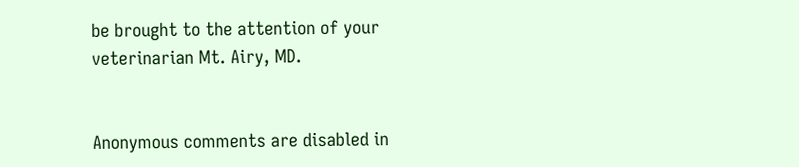be brought to the attention of your veterinarian Mt. Airy, MD.


Anonymous comments are disabled in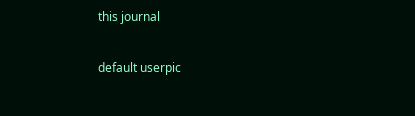this journal

default userpic